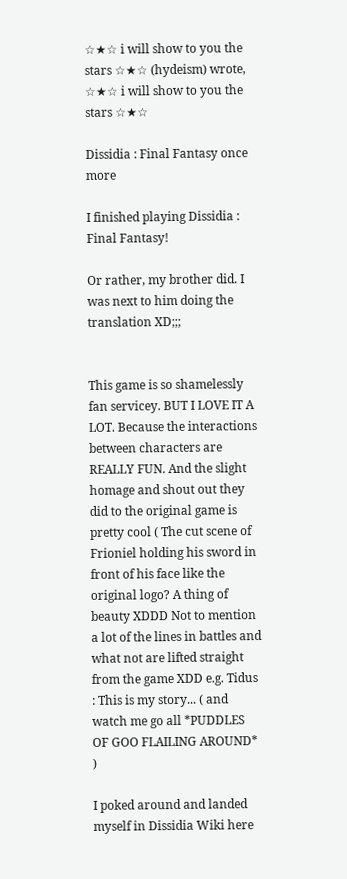☆★☆ i will show to you the stars ☆★☆ (hydeism) wrote,
☆★☆ i will show to you the stars ☆★☆

Dissidia : Final Fantasy once more

I finished playing Dissidia : Final Fantasy!

Or rather, my brother did. I was next to him doing the translation XD;;;


This game is so shamelessly fan servicey. BUT I LOVE IT A LOT. Because the interactions between characters are REALLY FUN. And the slight homage and shout out they did to the original game is pretty cool ( The cut scene of Frioniel holding his sword in front of his face like the original logo? A thing of beauty XDDD Not to mention a lot of the lines in battles and what not are lifted straight from the game XDD e.g. Tidus : This is my story... ( and watch me go all *PUDDLES OF GOO FLAILING AROUND* )

I poked around and landed myself in Dissidia Wiki here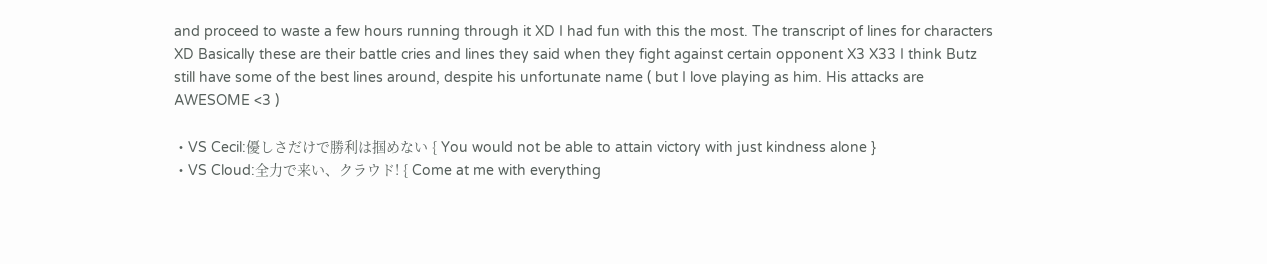and proceed to waste a few hours running through it XD I had fun with this the most. The transcript of lines for characters XD Basically these are their battle cries and lines they said when they fight against certain opponent X3 X33 I think Butz still have some of the best lines around, despite his unfortunate name ( but I love playing as him. His attacks are AWESOME <3 )

・VS Cecil:優しさだけで勝利は掴めない { You would not be able to attain victory with just kindness alone }
・VS Cloud:全力で来い、クラウド! { Come at me with everything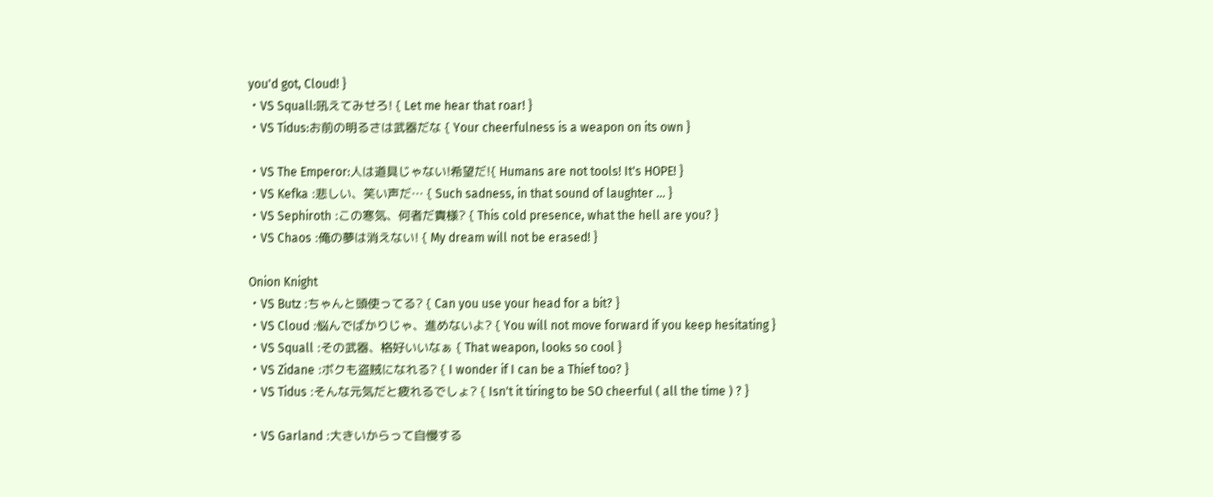you'd got, Cloud! }
・VS Squall:吼えてみせろ! { Let me hear that roar! }
・VS Tidus:お前の明るさは武器だな { Your cheerfulness is a weapon on its own }

・VS The Emperor:人は道具じゃない!希望だ!{ Humans are not tools! It's HOPE! }
・VS Kefka :悲しい、笑い声だ… { Such sadness, in that sound of laughter ... }
・VS Sephiroth :この寒気、何者だ貴様? { This cold presence, what the hell are you? }
・VS Chaos :俺の夢は消えない! { My dream will not be erased! }

Onion Knight
・VS Butz :ちゃんと頭使ってる? { Can you use your head for a bit? }
・VS Cloud :悩んでばかりじゃ、進めないよ? { You will not move forward if you keep hesitating }
・VS Squall :その武器、格好いいなぁ { That weapon, looks so cool }
・VS Zidane :ボクも盗賊になれる? { I wonder if I can be a Thief too? }
・VS Tidus :そんな元気だと疲れるでしょ? { Isn't it tiring to be SO cheerful ( all the time ) ? }

・VS Garland :大きいからって自慢する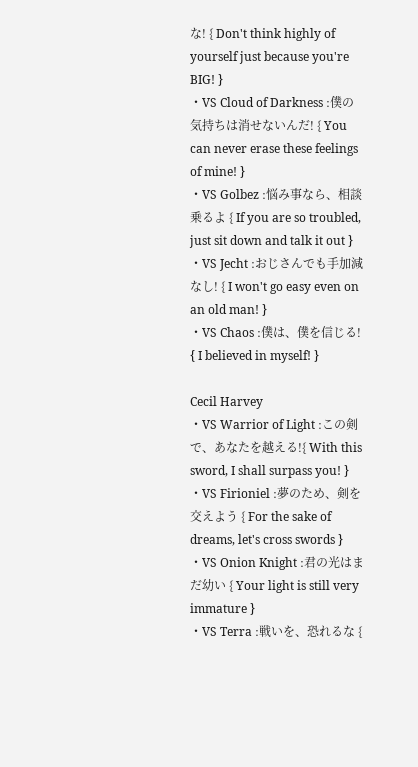な! { Don't think highly of yourself just because you're BIG! }
・VS Cloud of Darkness :僕の気持ちは消せないんだ! { You can never erase these feelings of mine! }
・VS Golbez :悩み事なら、相談乗るよ { If you are so troubled, just sit down and talk it out }
・VS Jecht :おじさんでも手加減なし! { I won't go easy even on an old man! }
・VS Chaos :僕は、僕を信じる! { I believed in myself! }

Cecil Harvey
・VS Warrior of Light :この剣で、あなたを越える!{ With this sword, I shall surpass you! }
・VS Firioniel :夢のため、剣を交えよう { For the sake of dreams, let's cross swords }
・VS Onion Knight :君の光はまだ幼い { Your light is still very immature }
・VS Terra :戦いを、恐れるな {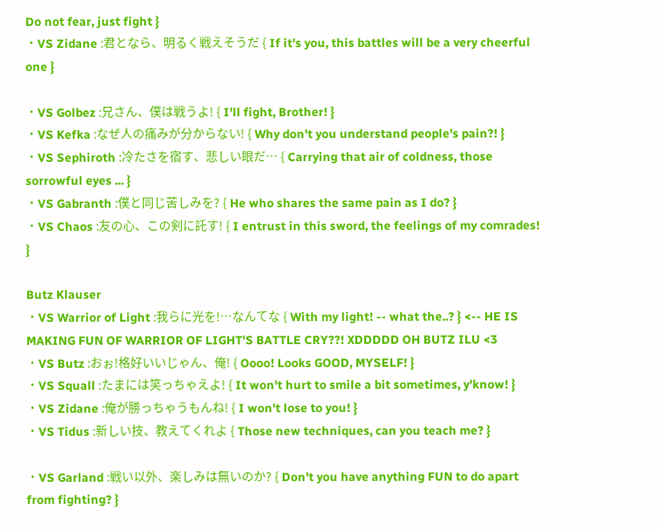Do not fear, just fight }
・VS Zidane :君となら、明るく戦えそうだ { If it's you, this battles will be a very cheerful one }

・VS Golbez :兄さん、僕は戦うよ! { I'll fight, Brother! }
・VS Kefka :なぜ人の痛みが分からない! { Why don't you understand people's pain?! }
・VS Sephiroth :冷たさを宿す、悲しい眼だ… { Carrying that air of coldness, those sorrowful eyes ... }
・VS Gabranth :僕と同じ苦しみを? { He who shares the same pain as I do? }
・VS Chaos :友の心、この剣に託す! { I entrust in this sword, the feelings of my comrades! }

Butz Klauser
・VS Warrior of Light :我らに光を!…なんてな { With my light! -- what the..? } <-- HE IS MAKING FUN OF WARRIOR OF LIGHT'S BATTLE CRY??! XDDDDD OH BUTZ ILU <3
・VS Butz :おぉ!格好いいじゃん、俺! { Oooo! Looks GOOD, MYSELF! }
・VS Squall :たまには笑っちゃえよ! { It won't hurt to smile a bit sometimes, y'know! }
・VS Zidane :俺が勝っちゃうもんね! { I won't lose to you! }
・VS Tidus :新しい技、教えてくれよ { Those new techniques, can you teach me? }

・VS Garland :戦い以外、楽しみは無いのか? { Don't you have anything FUN to do apart from fighting? }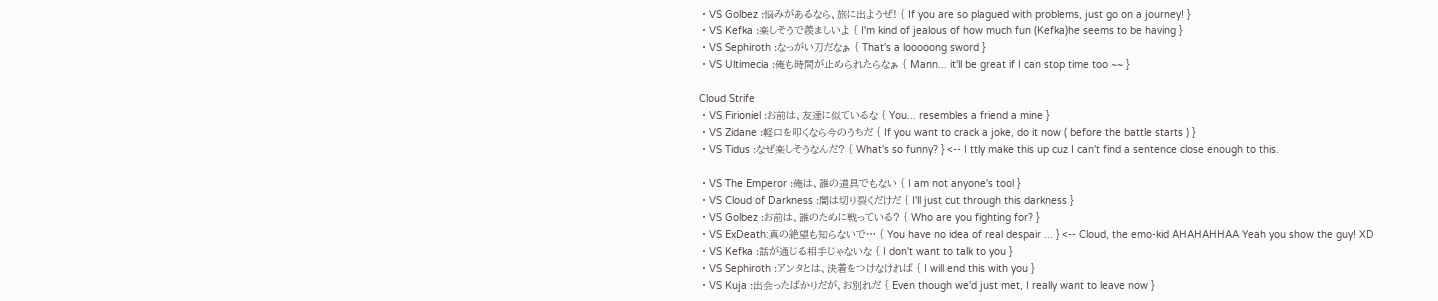・VS Golbez :悩みがあるなら、旅に出ようぜ! { If you are so plagued with problems, just go on a journey! }
・VS Kefka :楽しそうで羨ましいよ { I'm kind of jealous of how much fun (Kefka)he seems to be having }
・VS Sephiroth :なっがい刀だなぁ { That's a looooong sword }
・VS Ultimecia :俺も時間が止められたらなぁ { Mann... it'll be great if I can stop time too ~~ }

Cloud Strife
・VS Firioniel :お前は、友達に似ているな { You... resembles a friend a mine }
・VS Zidane :軽口を叩くなら今のうちだ { If you want to crack a joke, do it now ( before the battle starts ) }
・VS Tidus :なぜ楽しそうなんだ? { What's so funny? } <-- I ttly make this up cuz I can't find a sentence close enough to this.

・VS The Emperor :俺は、誰の道具でもない { I am not anyone's tool }
・VS Cloud of Darkness :闇は切り裂くだけだ { I'll just cut through this darkness }
・VS Golbez :お前は、誰のために戦っている? { Who are you fighting for? }
・VS ExDeath:真の絶望も知らないで… { You have no idea of real despair ... } <-- Cloud, the emo-kid AHAHAHHAA Yeah you show the guy! XD
・VS Kefka :話が通じる相手じゃないな { I don't want to talk to you }
・VS Sephiroth :アンタとは、決着をつけなければ { I will end this with you }
・VS Kuja :出会ったばかりだが、お別れだ { Even though we'd just met, I really want to leave now }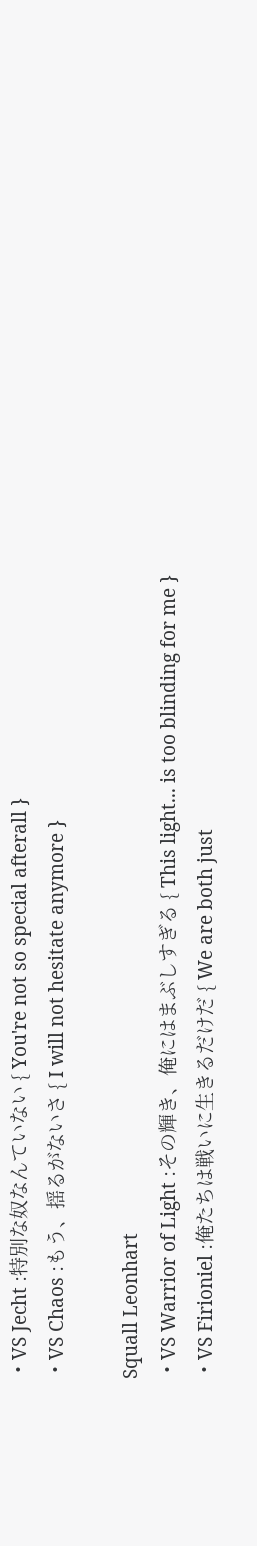・VS Jecht :特別な奴なんていない { You're not so special afterall }
・VS Chaos :もう、揺るがないさ { I will not hesitate anymore }

Squall Leonhart
・VS Warrior of Light :その輝き、俺にはまぶしすぎる { This light... is too blinding for me }
・VS Firioniel :俺たちは戦いに生きるだけだ { We are both just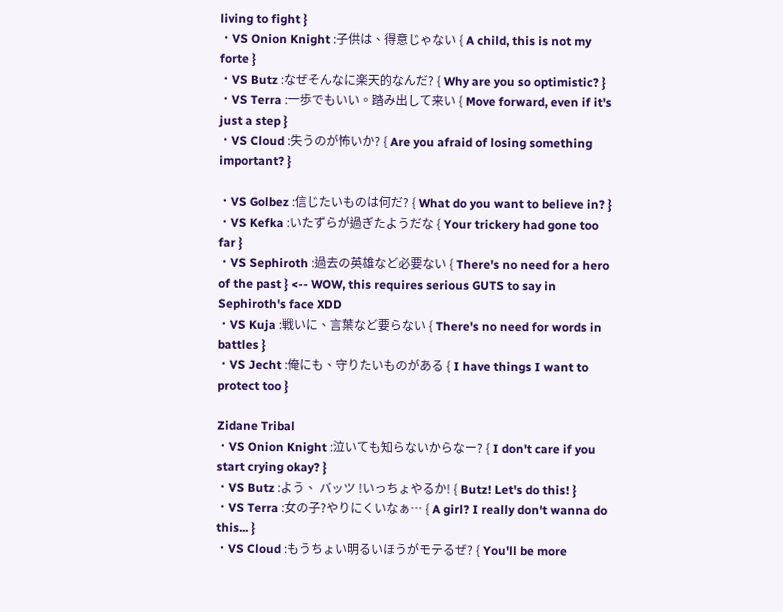living to fight }
・VS Onion Knight :子供は、得意じゃない { A child, this is not my forte }
・VS Butz :なぜそんなに楽天的なんだ? { Why are you so optimistic? }
・VS Terra :一歩でもいい。踏み出して来い { Move forward, even if it's just a step }
・VS Cloud :失うのが怖いか? { Are you afraid of losing something important? }

・VS Golbez :信じたいものは何だ? { What do you want to believe in? }
・VS Kefka :いたずらが過ぎたようだな { Your trickery had gone too far }
・VS Sephiroth :過去の英雄など必要ない { There's no need for a hero of the past } <-- WOW, this requires serious GUTS to say in Sephiroth's face XDD
・VS Kuja :戦いに、言葉など要らない { There's no need for words in battles }
・VS Jecht :俺にも、守りたいものがある { I have things I want to protect too }

Zidane Tribal
・VS Onion Knight :泣いても知らないからなー? { I don't care if you start crying okay? }
・VS Butz :よう、 バッツ !いっちょやるか! { Butz! Let's do this! }
・VS Terra :女の子?やりにくいなぁ… { A girl? I really don't wanna do this... }
・VS Cloud :もうちょい明るいほうがモテるぜ? { You'll be more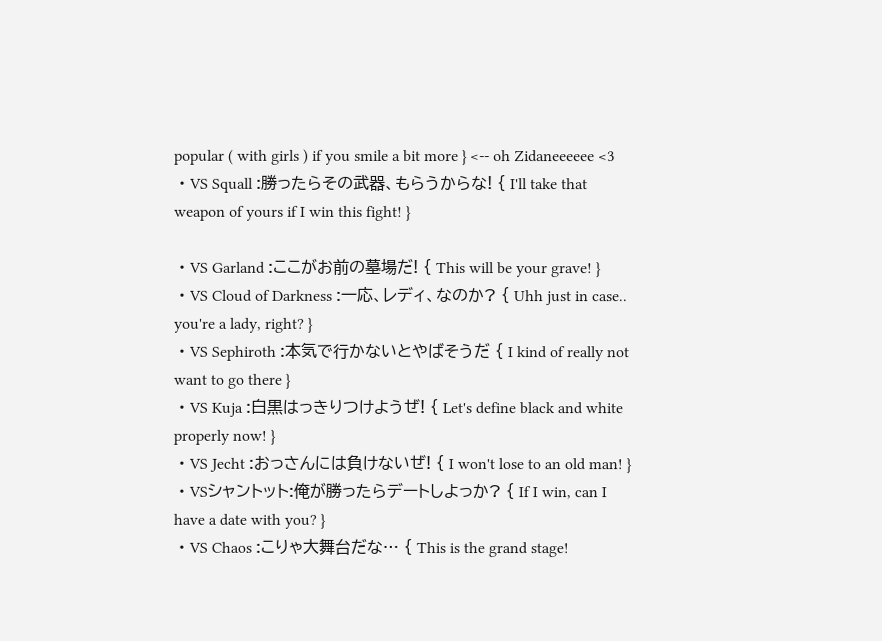popular ( with girls ) if you smile a bit more } <-- oh Zidaneeeeee <3
・VS Squall :勝ったらその武器、もらうからな! { I'll take that weapon of yours if I win this fight! }

・VS Garland :ここがお前の墓場だ! { This will be your grave! }
・VS Cloud of Darkness :一応、レディ、なのか? { Uhh just in case.. you're a lady, right? }
・VS Sephiroth :本気で行かないとやばそうだ { I kind of really not want to go there }
・VS Kuja :白黒はっきりつけようぜ! { Let's define black and white properly now! }
・VS Jecht :おっさんには負けないぜ! { I won't lose to an old man! }
・VSシャントット:俺が勝ったらデートしよっか? { If I win, can I have a date with you? }
・VS Chaos :こりゃ大舞台だな… { This is the grand stage!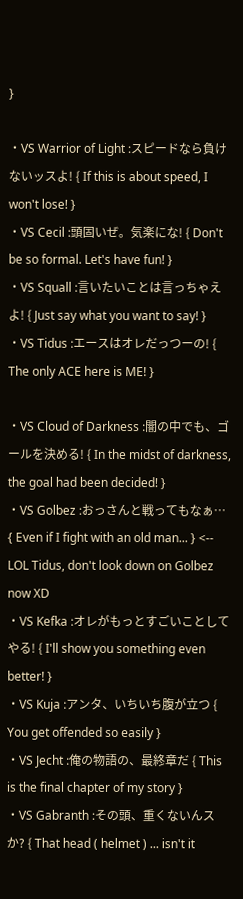}

・VS Warrior of Light :スピードなら負けないッスよ! { If this is about speed, I won't lose! }
・VS Cecil :頭固いぜ。気楽にな! { Don't be so formal. Let's have fun! }
・VS Squall :言いたいことは言っちゃえよ! { Just say what you want to say! }
・VS Tidus :エースはオレだっつーの! { The only ACE here is ME! }

・VS Cloud of Darkness :闇の中でも、ゴールを決める! { In the midst of darkness, the goal had been decided! }
・VS Golbez :おっさんと戦ってもなぁ… { Even if I fight with an old man... } <-- LOL Tidus, don't look down on Golbez now XD
・VS Kefka :オレがもっとすごいことしてやる! { I'll show you something even better! }
・VS Kuja :アンタ、いちいち腹が立つ { You get offended so easily }
・VS Jecht :俺の物語の、最終章だ { This is the final chapter of my story }
・VS Gabranth :その頭、重くないんスか? { That head ( helmet ) ... isn't it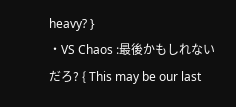heavy? }
・VS Chaos :最後かもしれないだろ? { This may be our last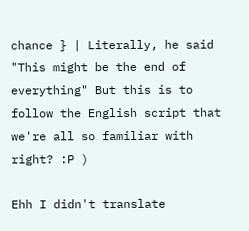chance } | Literally, he said "This might be the end of everything" But this is to follow the English script that we're all so familiar with right? :P )

Ehh I didn't translate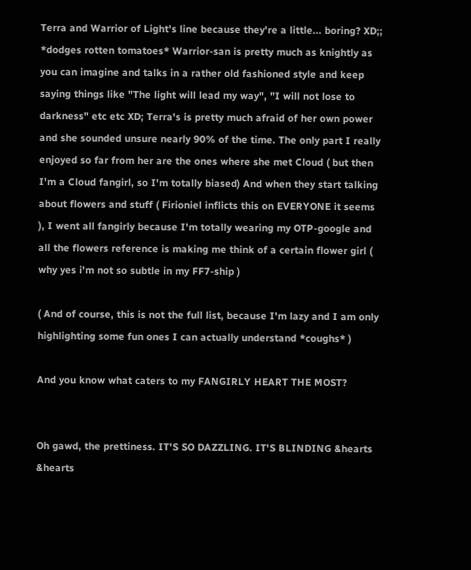Terra and Warrior of Light's line because they're a little... boring? XD;; *dodges rotten tomatoes* Warrior-san is pretty much as knightly as you can imagine and talks in a rather old fashioned style and keep saying things like "The light will lead my way", "I will not lose to darkness" etc etc XD; Terra's is pretty much afraid of her own power and she sounded unsure nearly 90% of the time. The only part I really enjoyed so far from her are the ones where she met Cloud ( but then I'm a Cloud fangirl, so I'm totally biased) And when they start talking about flowers and stuff ( Firioniel inflicts this on EVERYONE it seems ), I went all fangirly because I'm totally wearing my OTP-google and all the flowers reference is making me think of a certain flower girl ( why yes i'm not so subtle in my FF7-ship )

( And of course, this is not the full list, because I'm lazy and I am only highlighting some fun ones I can actually understand *coughs* )

And you know what caters to my FANGIRLY HEART THE MOST?


Oh gawd, the prettiness. IT'S SO DAZZLING. IT'S BLINDING &hearts &hearts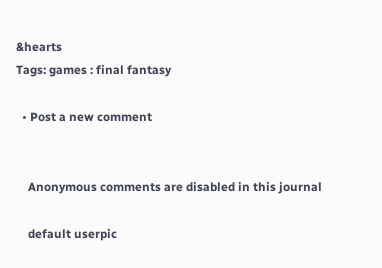&hearts
Tags: games : final fantasy

  • Post a new comment


    Anonymous comments are disabled in this journal

    default userpic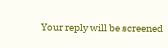Your reply will be screened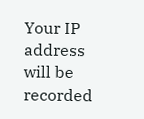Your IP address will be recorded